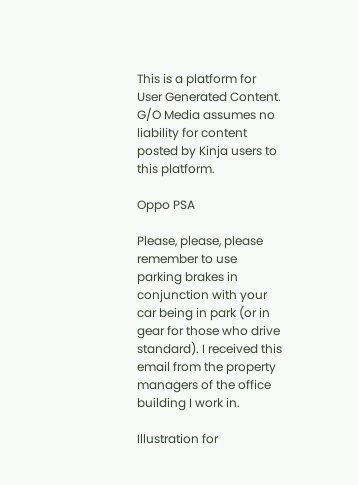This is a platform for User Generated Content. G/O Media assumes no liability for content posted by Kinja users to this platform.

Oppo PSA

Please, please, please remember to use parking brakes in conjunction with your car being in park (or in gear for those who drive standard). I received this email from the property managers of the office building I work in.

Illustration for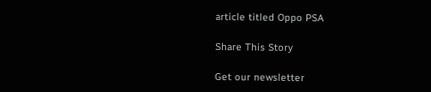article titled Oppo PSA

Share This Story

Get our newsletter